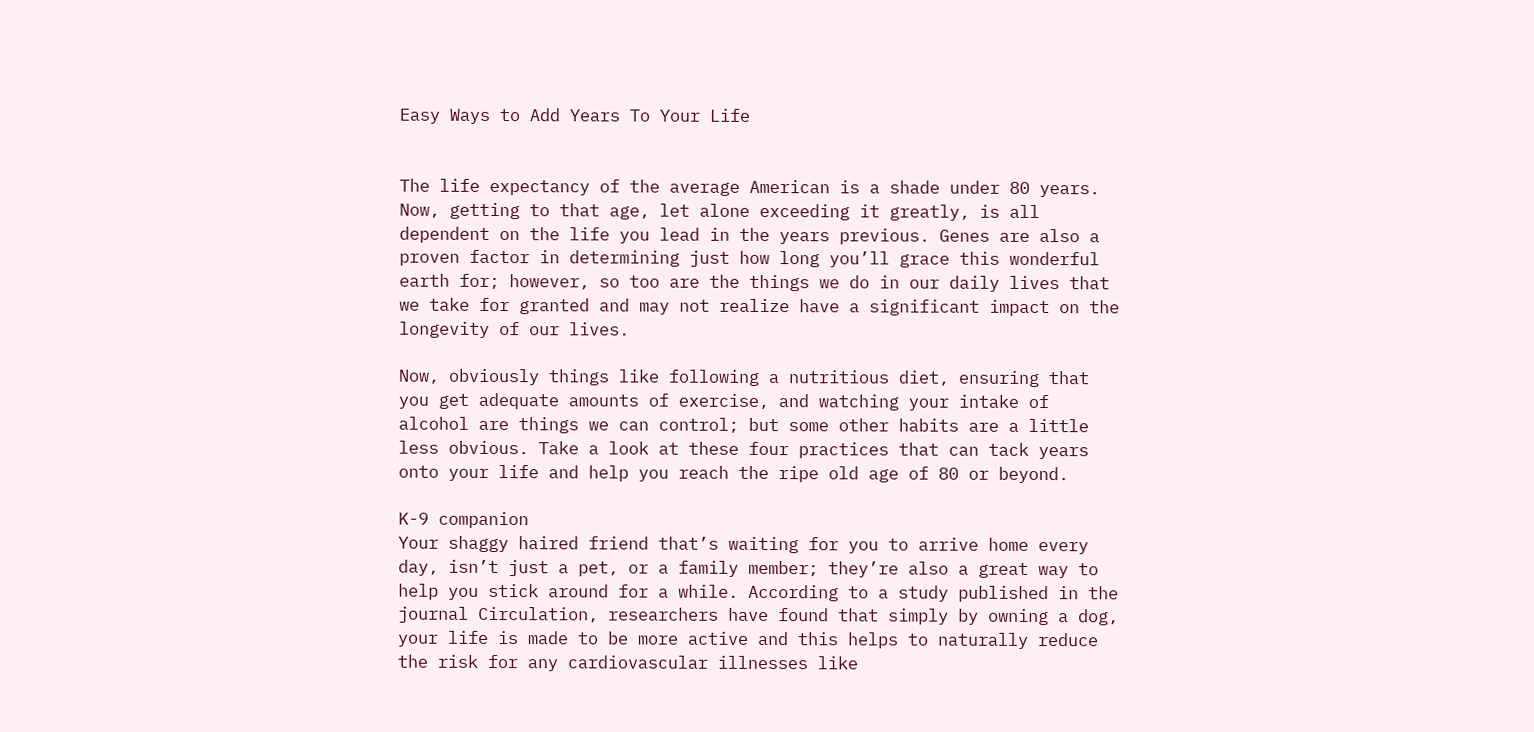Easy Ways to Add Years To Your Life


The life expectancy of the average American is a shade under 80 years. Now, getting to that age, let alone exceeding it greatly, is all dependent on the life you lead in the years previous. Genes are also a proven factor in determining just how long you’ll grace this wonderful earth for; however, so too are the things we do in our daily lives that we take for granted and may not realize have a significant impact on the longevity of our lives.

Now, obviously things like following a nutritious diet, ensuring that you get adequate amounts of exercise, and watching your intake of alcohol are things we can control; but some other habits are a little less obvious. Take a look at these four practices that can tack years onto your life and help you reach the ripe old age of 80 or beyond.

K-9 companion
Your shaggy haired friend that’s waiting for you to arrive home every day, isn’t just a pet, or a family member; they’re also a great way to help you stick around for a while. According to a study published in the journal Circulation, researchers have found that simply by owning a dog, your life is made to be more active and this helps to naturally reduce the risk for any cardiovascular illnesses like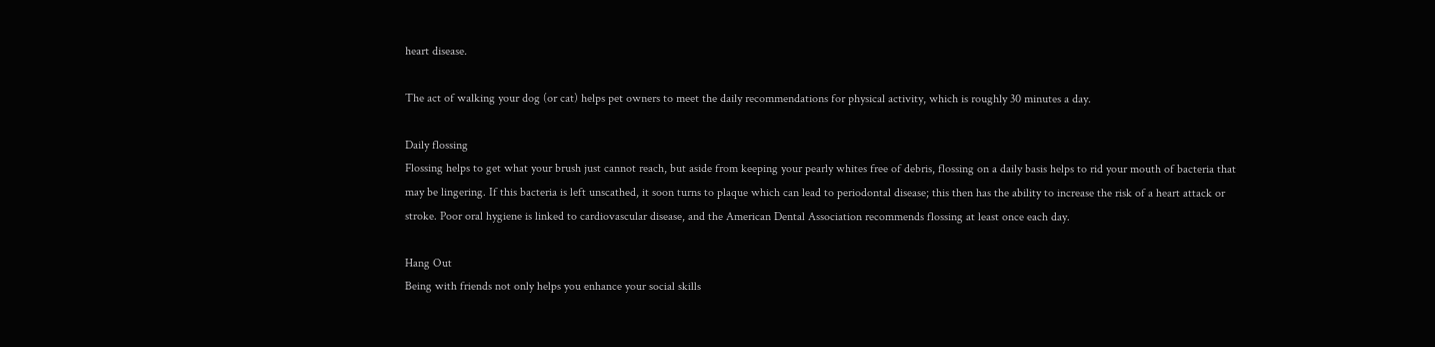heart disease.

The act of walking your dog (or cat) helps pet owners to meet the daily recommendations for physical activity, which is roughly 30 minutes a day.

Daily flossing
Flossing helps to get what your brush just cannot reach, but aside from keeping your pearly whites free of debris, flossing on a daily basis helps to rid your mouth of bacteria that may be lingering. If this bacteria is left unscathed, it soon turns to plaque which can lead to periodontal disease; this then has the ability to increase the risk of a heart attack or stroke. Poor oral hygiene is linked to cardiovascular disease, and the American Dental Association recommends flossing at least once each day.

Hang Out
Being with friends not only helps you enhance your social skills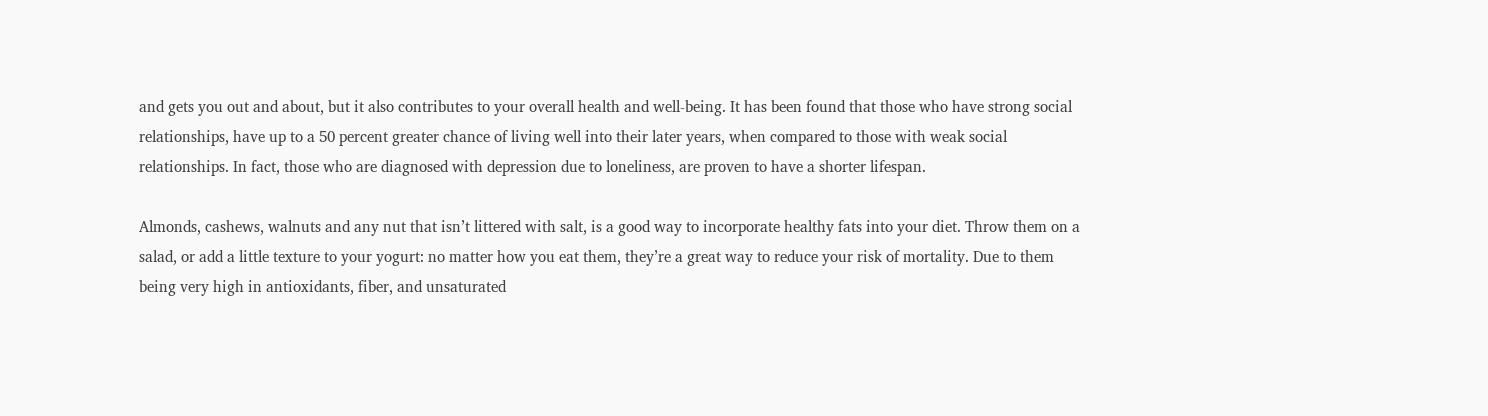and gets you out and about, but it also contributes to your overall health and well-being. It has been found that those who have strong social relationships, have up to a 50 percent greater chance of living well into their later years, when compared to those with weak social relationships. In fact, those who are diagnosed with depression due to loneliness, are proven to have a shorter lifespan.

Almonds, cashews, walnuts and any nut that isn’t littered with salt, is a good way to incorporate healthy fats into your diet. Throw them on a salad, or add a little texture to your yogurt: no matter how you eat them, they’re a great way to reduce your risk of mortality. Due to them being very high in antioxidants, fiber, and unsaturated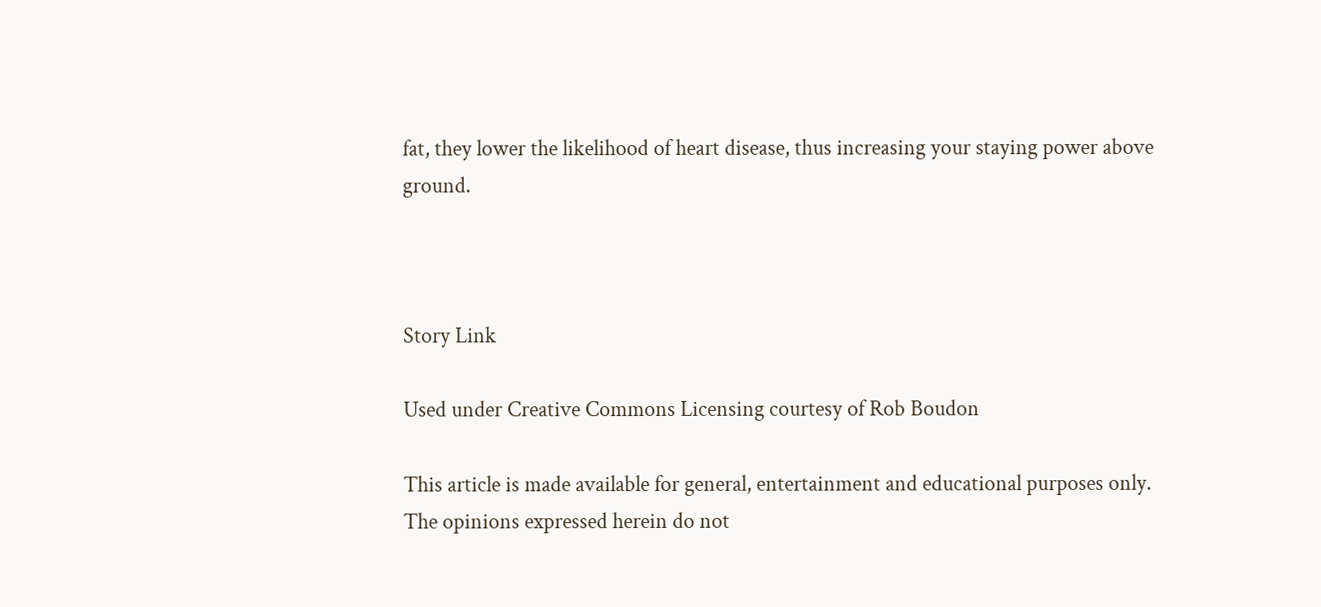fat, they lower the likelihood of heart disease, thus increasing your staying power above ground.



Story Link

Used under Creative Commons Licensing courtesy of Rob Boudon

This article is made available for general, entertainment and educational purposes only. The opinions expressed herein do not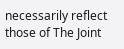necessarily reflect those of The Joint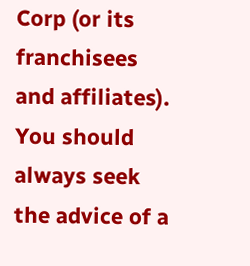Corp (or its franchisees and affiliates). You should always seek the advice of a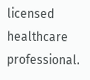licensed healthcare professional.